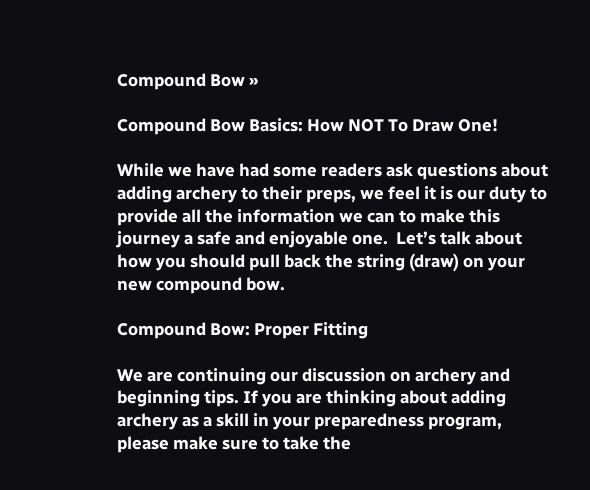Compound Bow »

Compound Bow Basics: How NOT To Draw One!

While we have had some readers ask questions about adding archery to their preps, we feel it is our duty to provide all the information we can to make this journey a safe and enjoyable one.  Let’s talk about how you should pull back the string (draw) on your new compound bow.

Compound Bow: Proper Fitting

We are continuing our discussion on archery and beginning tips. If you are thinking about adding archery as a skill in your preparedness program, please make sure to take the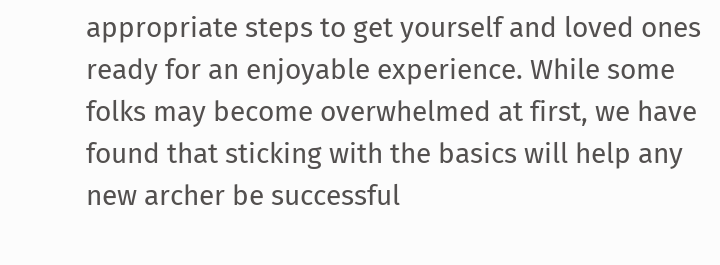appropriate steps to get yourself and loved ones ready for an enjoyable experience. While some folks may become overwhelmed at first, we have found that sticking with the basics will help any new archer be successful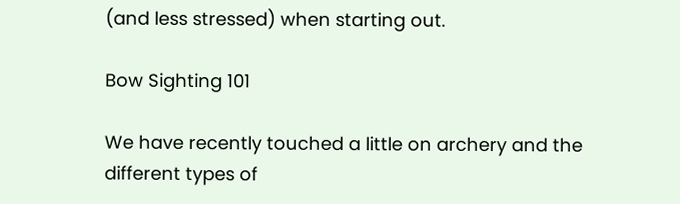(and less stressed) when starting out.

Bow Sighting 101

We have recently touched a little on archery and the different types of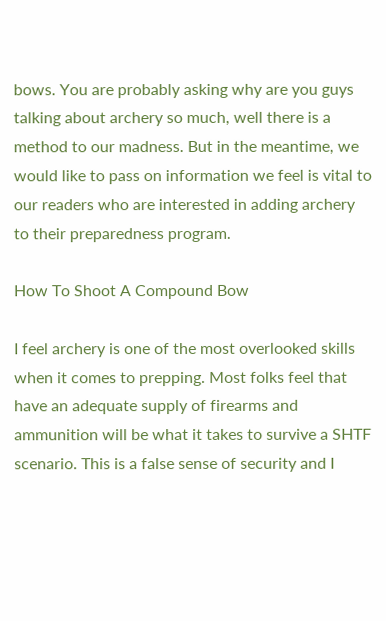bows. You are probably asking why are you guys talking about archery so much, well there is a method to our madness. But in the meantime, we would like to pass on information we feel is vital to our readers who are interested in adding archery to their preparedness program.

How To Shoot A Compound Bow

I feel archery is one of the most overlooked skills when it comes to prepping. Most folks feel that have an adequate supply of firearms and ammunition will be what it takes to survive a SHTF scenario. This is a false sense of security and I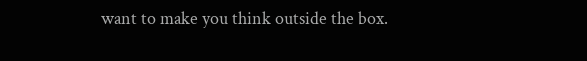want to make you think outside the box.